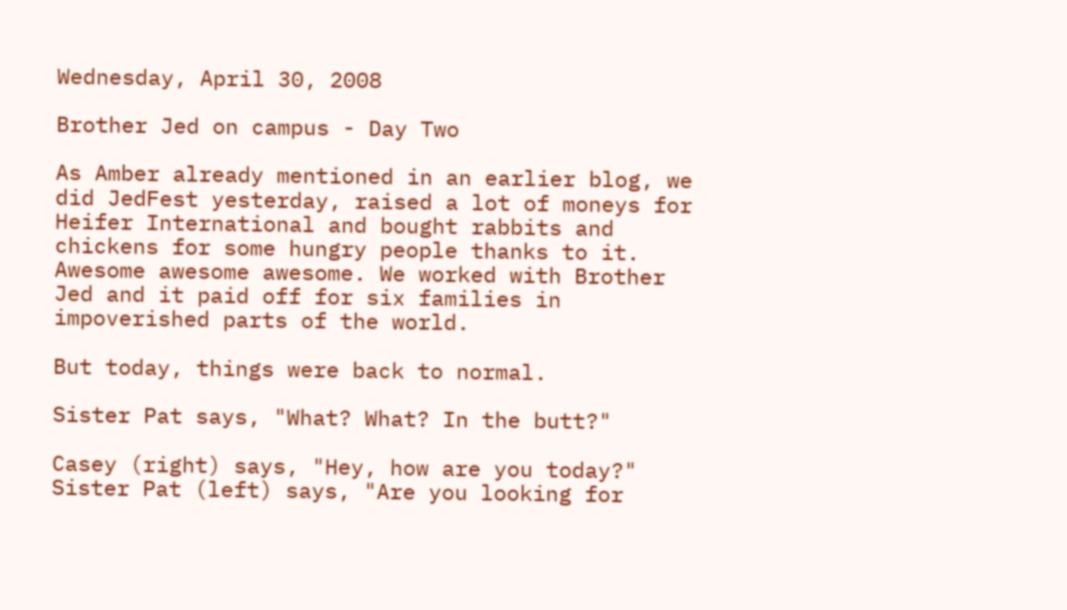Wednesday, April 30, 2008

Brother Jed on campus - Day Two

As Amber already mentioned in an earlier blog, we did JedFest yesterday, raised a lot of moneys for Heifer International and bought rabbits and chickens for some hungry people thanks to it. Awesome awesome awesome. We worked with Brother Jed and it paid off for six families in impoverished parts of the world.

But today, things were back to normal.

Sister Pat says, "What? What? In the butt?"

Casey (right) says, "Hey, how are you today?"
Sister Pat (left) says, "Are you looking for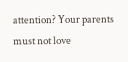attention? Your parents must not love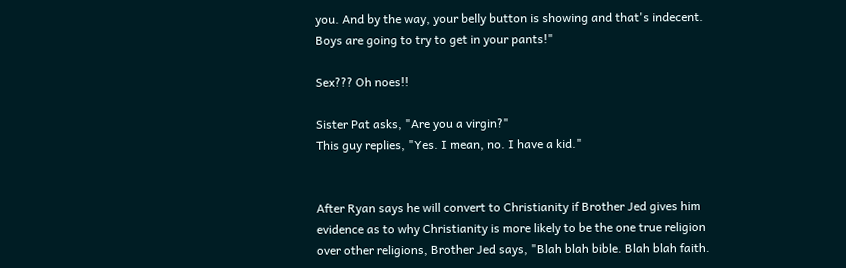you. And by the way, your belly button is showing and that's indecent. Boys are going to try to get in your pants!"

Sex??? Oh noes!!

Sister Pat asks, "Are you a virgin?"
This guy replies, "Yes. I mean, no. I have a kid."


After Ryan says he will convert to Christianity if Brother Jed gives him evidence as to why Christianity is more likely to be the one true religion over other religions, Brother Jed says, "Blah blah bible. Blah blah faith.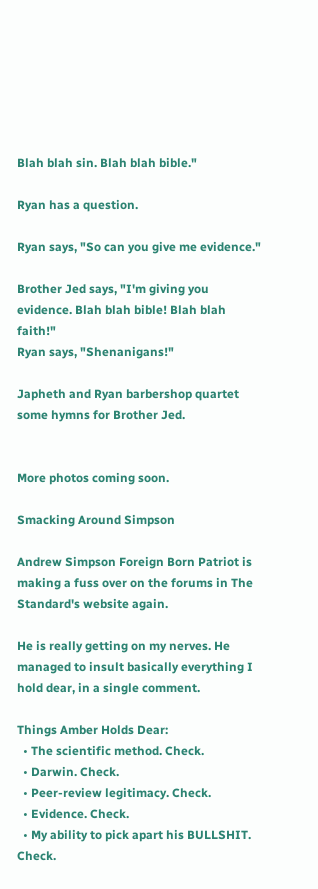Blah blah sin. Blah blah bible."

Ryan has a question.

Ryan says, "So can you give me evidence."

Brother Jed says, "I'm giving you evidence. Blah blah bible! Blah blah faith!"
Ryan says, "Shenanigans!"

Japheth and Ryan barbershop quartet some hymns for Brother Jed.


More photos coming soon.

Smacking Around Simpson

Andrew Simpson Foreign Born Patriot is making a fuss over on the forums in The Standard's website again.

He is really getting on my nerves. He managed to insult basically everything I hold dear, in a single comment.

Things Amber Holds Dear:
  • The scientific method. Check.
  • Darwin. Check.
  • Peer-review legitimacy. Check.
  • Evidence. Check.
  • My ability to pick apart his BULLSHIT. Check.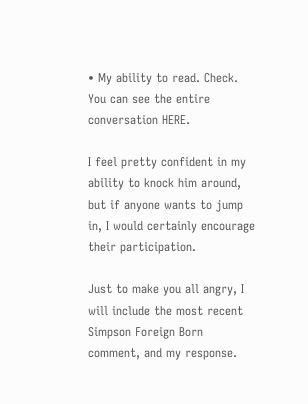• My ability to read. Check.
You can see the entire conversation HERE.

I feel pretty confident in my ability to knock him around, but if anyone wants to jump in, I would certainly encourage their participation.

Just to make you all angry, I will include the most recent Simpson Foreign Born comment, and my response.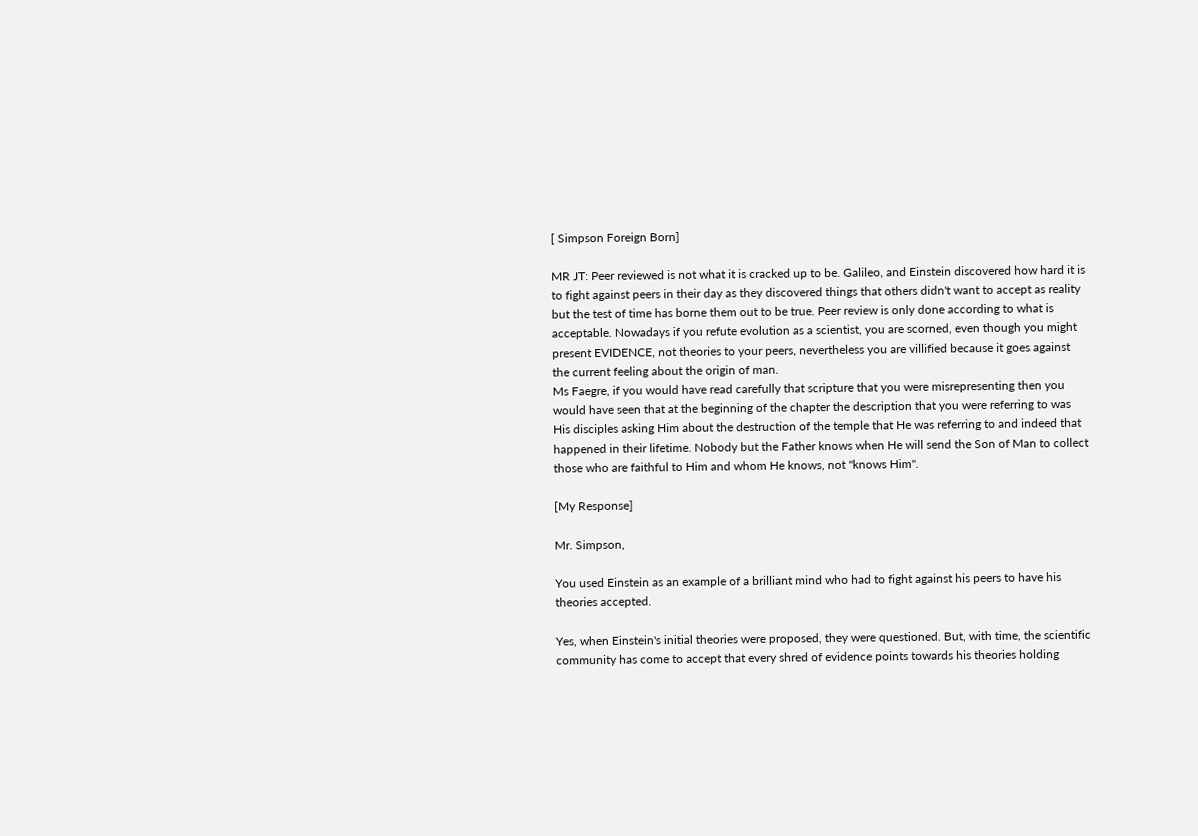[ Simpson Foreign Born]

MR JT: Peer reviewed is not what it is cracked up to be. Galileo, and Einstein discovered how hard it is to fight against peers in their day as they discovered things that others didn't want to accept as reality but the test of time has borne them out to be true. Peer review is only done according to what is acceptable. Nowadays if you refute evolution as a scientist, you are scorned, even though you might present EVIDENCE, not theories to your peers, nevertheless you are villified because it goes against the current feeling about the origin of man.
Ms Faegre, if you would have read carefully that scripture that you were misrepresenting then you would have seen that at the beginning of the chapter the description that you were referring to was His disciples asking Him about the destruction of the temple that He was referring to and indeed that happened in their lifetime. Nobody but the Father knows when He will send the Son of Man to collect those who are faithful to Him and whom He knows, not "knows Him".

[My Response]

Mr. Simpson,

You used Einstein as an example of a brilliant mind who had to fight against his peers to have his theories accepted.

Yes, when Einstein's initial theories were proposed, they were questioned. But, with time, the scientific community has come to accept that every shred of evidence points towards his theories holding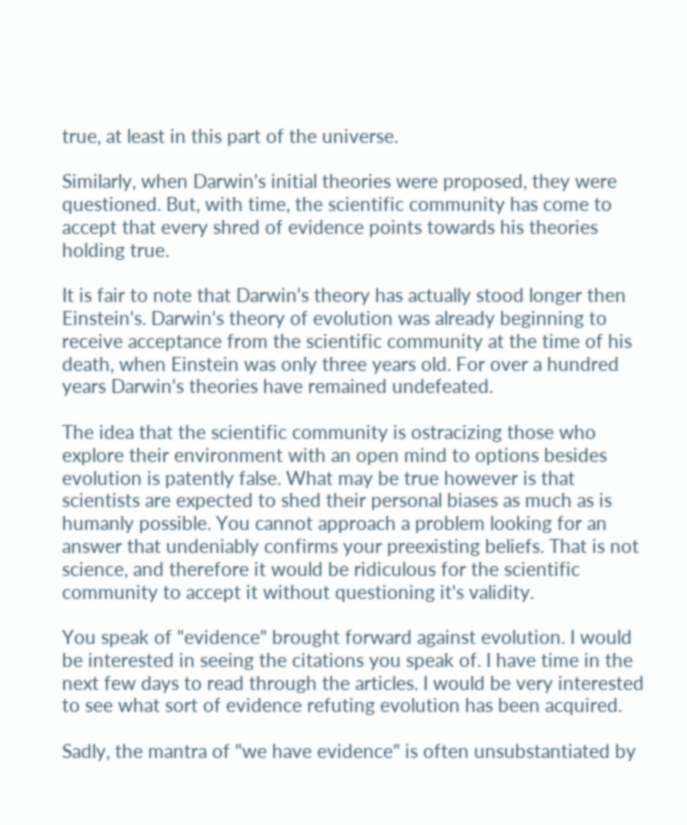true, at least in this part of the universe.

Similarly, when Darwin's initial theories were proposed, they were questioned. But, with time, the scientific community has come to accept that every shred of evidence points towards his theories holding true.

It is fair to note that Darwin's theory has actually stood longer then Einstein's. Darwin's theory of evolution was already beginning to receive acceptance from the scientific community at the time of his death, when Einstein was only three years old. For over a hundred years Darwin's theories have remained undefeated.

The idea that the scientific community is ostracizing those who explore their environment with an open mind to options besides evolution is patently false. What may be true however is that scientists are expected to shed their personal biases as much as is humanly possible. You cannot approach a problem looking for an answer that undeniably confirms your preexisting beliefs. That is not science, and therefore it would be ridiculous for the scientific community to accept it without questioning it's validity.

You speak of "evidence" brought forward against evolution. I would be interested in seeing the citations you speak of. I have time in the next few days to read through the articles. I would be very interested to see what sort of evidence refuting evolution has been acquired.

Sadly, the mantra of "we have evidence" is often unsubstantiated by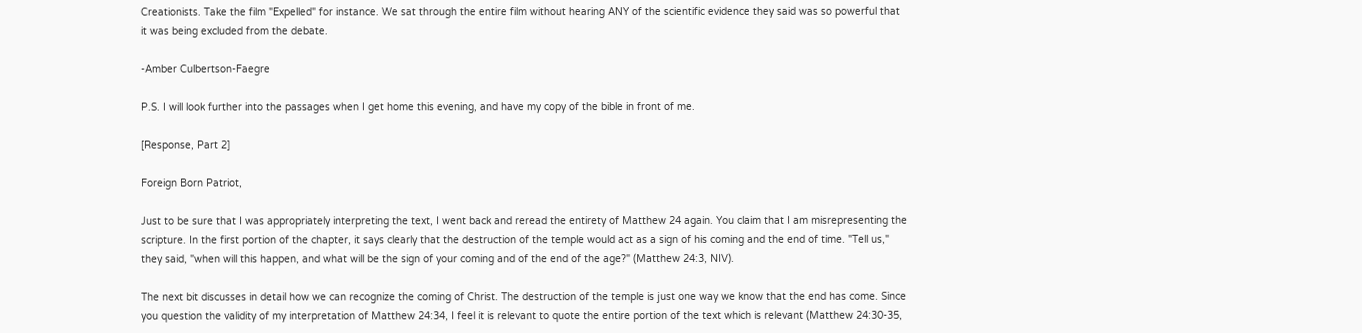Creationists. Take the film "Expelled" for instance. We sat through the entire film without hearing ANY of the scientific evidence they said was so powerful that it was being excluded from the debate.

-Amber Culbertson-Faegre

P.S. I will look further into the passages when I get home this evening, and have my copy of the bible in front of me.

[Response, Part 2]

Foreign Born Patriot,

Just to be sure that I was appropriately interpreting the text, I went back and reread the entirety of Matthew 24 again. You claim that I am misrepresenting the scripture. In the first portion of the chapter, it says clearly that the destruction of the temple would act as a sign of his coming and the end of time. "Tell us," they said, "when will this happen, and what will be the sign of your coming and of the end of the age?" (Matthew 24:3, NIV).

The next bit discusses in detail how we can recognize the coming of Christ. The destruction of the temple is just one way we know that the end has come. Since you question the validity of my interpretation of Matthew 24:34, I feel it is relevant to quote the entire portion of the text which is relevant (Matthew 24:30-35,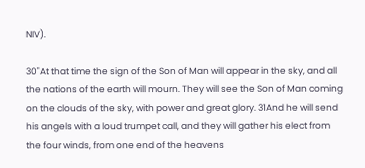NIV).

30"At that time the sign of the Son of Man will appear in the sky, and all the nations of the earth will mourn. They will see the Son of Man coming on the clouds of the sky, with power and great glory. 31And he will send his angels with a loud trumpet call, and they will gather his elect from the four winds, from one end of the heavens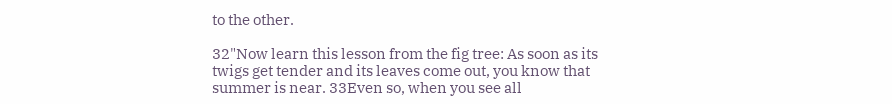to the other.

32"Now learn this lesson from the fig tree: As soon as its twigs get tender and its leaves come out, you know that summer is near. 33Even so, when you see all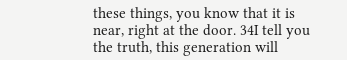these things, you know that it is near, right at the door. 34I tell you the truth, this generation will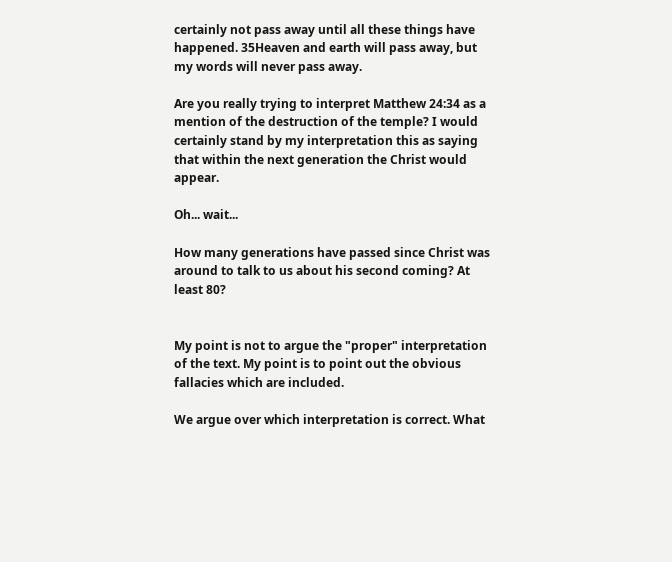certainly not pass away until all these things have happened. 35Heaven and earth will pass away, but my words will never pass away.

Are you really trying to interpret Matthew 24:34 as a mention of the destruction of the temple? I would certainly stand by my interpretation this as saying that within the next generation the Christ would appear.

Oh... wait...

How many generations have passed since Christ was around to talk to us about his second coming? At least 80?


My point is not to argue the "proper" interpretation of the text. My point is to point out the obvious fallacies which are included.

We argue over which interpretation is correct. What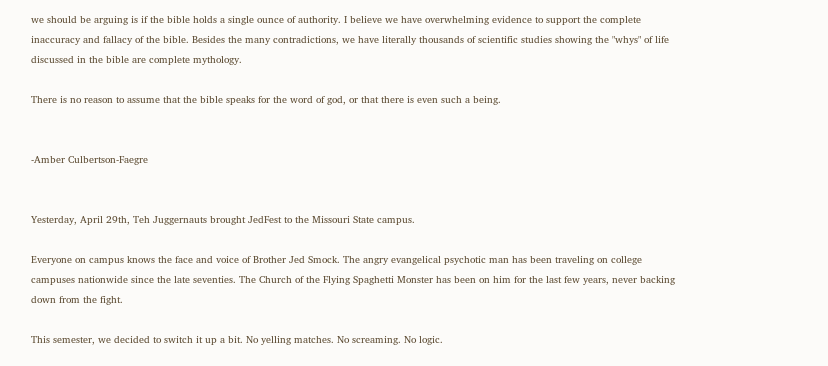we should be arguing is if the bible holds a single ounce of authority. I believe we have overwhelming evidence to support the complete inaccuracy and fallacy of the bible. Besides the many contradictions, we have literally thousands of scientific studies showing the "whys" of life discussed in the bible are complete mythology.

There is no reason to assume that the bible speaks for the word of god, or that there is even such a being.


-Amber Culbertson-Faegre


Yesterday, April 29th, Teh Juggernauts brought JedFest to the Missouri State campus.

Everyone on campus knows the face and voice of Brother Jed Smock. The angry evangelical psychotic man has been traveling on college campuses nationwide since the late seventies. The Church of the Flying Spaghetti Monster has been on him for the last few years, never backing down from the fight.

This semester, we decided to switch it up a bit. No yelling matches. No screaming. No logic.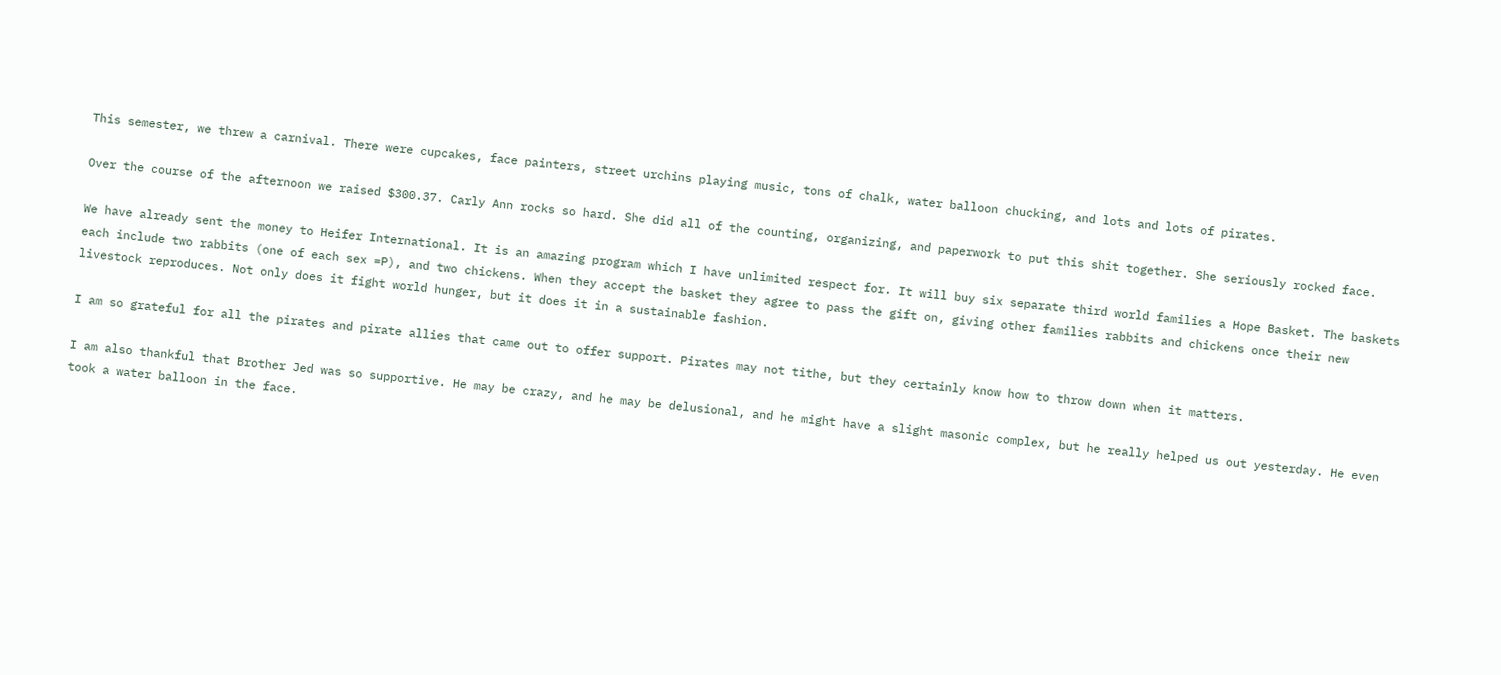This semester, we threw a carnival. There were cupcakes, face painters, street urchins playing music, tons of chalk, water balloon chucking, and lots and lots of pirates.

Over the course of the afternoon we raised $300.37. Carly Ann rocks so hard. She did all of the counting, organizing, and paperwork to put this shit together. She seriously rocked face.

We have already sent the money to Heifer International. It is an amazing program which I have unlimited respect for. It will buy six separate third world families a Hope Basket. The baskets each include two rabbits (one of each sex =P), and two chickens. When they accept the basket they agree to pass the gift on, giving other families rabbits and chickens once their new livestock reproduces. Not only does it fight world hunger, but it does it in a sustainable fashion.

I am so grateful for all the pirates and pirate allies that came out to offer support. Pirates may not tithe, but they certainly know how to throw down when it matters.

I am also thankful that Brother Jed was so supportive. He may be crazy, and he may be delusional, and he might have a slight masonic complex, but he really helped us out yesterday. He even took a water balloon in the face.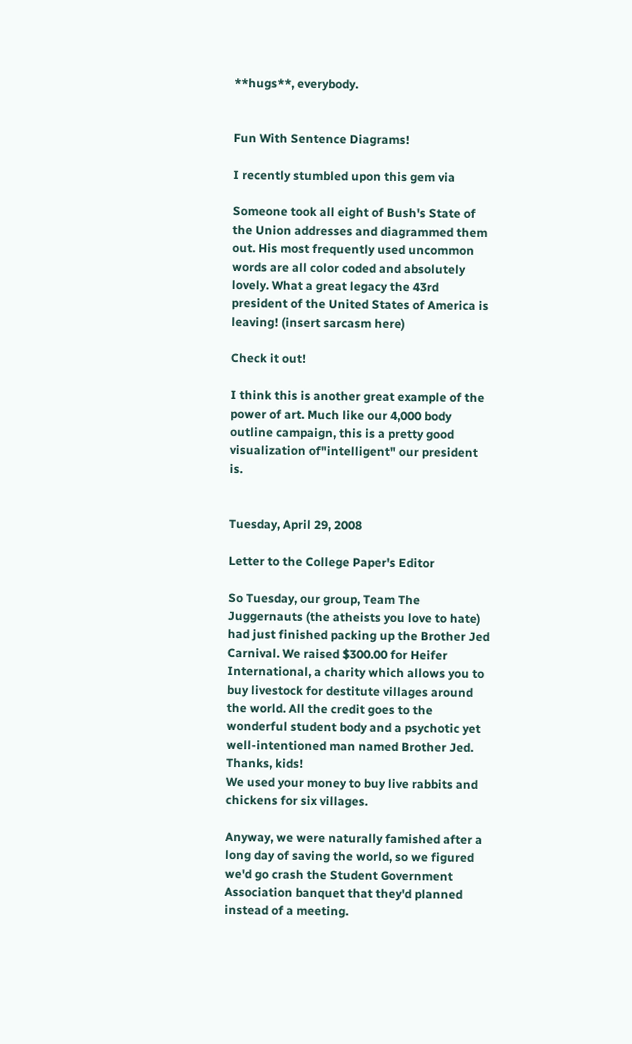**hugs**, everybody.


Fun With Sentence Diagrams!

I recently stumbled upon this gem via

Someone took all eight of Bush's State of the Union addresses and diagrammed them out. His most frequently used uncommon words are all color coded and absolutely lovely. What a great legacy the 43rd president of the United States of America is leaving! (insert sarcasm here)

Check it out!

I think this is another great example of the power of art. Much like our 4,000 body outline campaign, this is a pretty good visualization of"intelligent" our president is.


Tuesday, April 29, 2008

Letter to the College Paper's Editor

So Tuesday, our group, Team The Juggernauts (the atheists you love to hate) had just finished packing up the Brother Jed Carnival. We raised $300.00 for Heifer International, a charity which allows you to buy livestock for destitute villages around the world. All the credit goes to the wonderful student body and a psychotic yet well-intentioned man named Brother Jed. Thanks, kids!
We used your money to buy live rabbits and chickens for six villages.

Anyway, we were naturally famished after a long day of saving the world, so we figured we'd go crash the Student Government Association banquet that they'd planned instead of a meeting.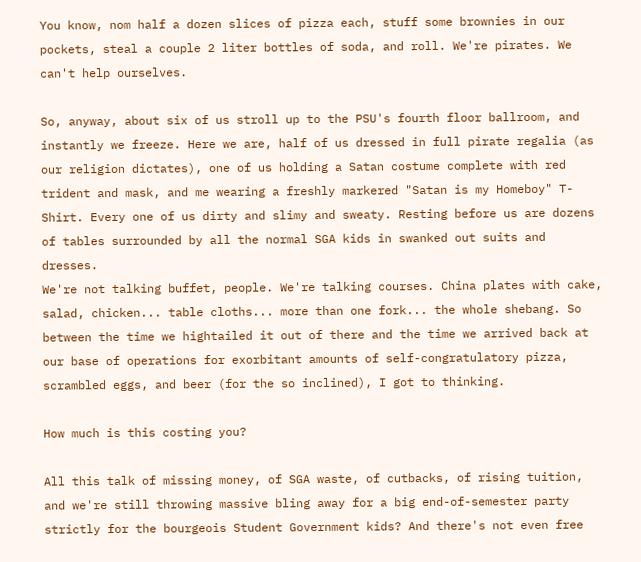You know, nom half a dozen slices of pizza each, stuff some brownies in our pockets, steal a couple 2 liter bottles of soda, and roll. We're pirates. We can't help ourselves.

So, anyway, about six of us stroll up to the PSU's fourth floor ballroom, and instantly we freeze. Here we are, half of us dressed in full pirate regalia (as our religion dictates), one of us holding a Satan costume complete with red trident and mask, and me wearing a freshly markered "Satan is my Homeboy" T-Shirt. Every one of us dirty and slimy and sweaty. Resting before us are dozens of tables surrounded by all the normal SGA kids in swanked out suits and dresses.
We're not talking buffet, people. We're talking courses. China plates with cake, salad, chicken... table cloths... more than one fork... the whole shebang. So between the time we hightailed it out of there and the time we arrived back at our base of operations for exorbitant amounts of self-congratulatory pizza, scrambled eggs, and beer (for the so inclined), I got to thinking.

How much is this costing you?

All this talk of missing money, of SGA waste, of cutbacks, of rising tuition, and we're still throwing massive bling away for a big end-of-semester party strictly for the bourgeois Student Government kids? And there's not even free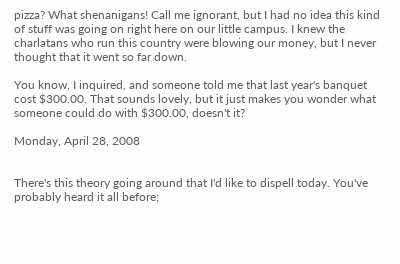pizza? What shenanigans! Call me ignorant, but I had no idea this kind of stuff was going on right here on our little campus. I knew the charlatans who run this country were blowing our money, but I never thought that it went so far down.

You know, I inquired, and someone told me that last year's banquet cost $300.00. That sounds lovely, but it just makes you wonder what someone could do with $300.00, doesn't it?

Monday, April 28, 2008


There's this theory going around that I'd like to dispell today. You've probably heard it all before;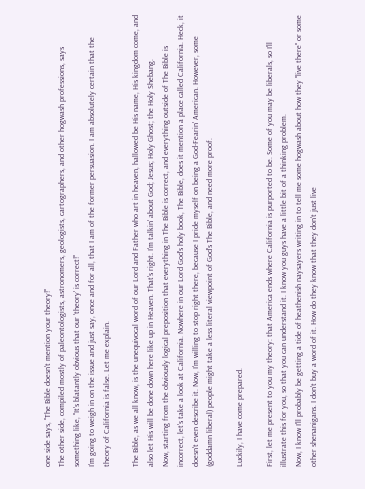one side says, "The Bible doesn't mention your theory!"
The other side, compiled mostly of paleontologists, astronomers, geologists, cartographers, and other hogwash professions, says something like, "It's blatantly obvious that our 'theory' is correct!"
I'm going to weigh in on the issue and just say, once and for all, that I am of the former persuasion. I am absolutely certain that the theory of California is false. Let me explain.

The Bible, as we all know, is the unequivocal word of our Lord and Father who art in heaven, hallowed be His name, His kingdom come, and also let His will be done down here like up in Heaven. That's right. I'm talkin' about God; Jesus; Holy Ghost; the Holy Shebang.
Now, starting from the obviously logical preposition that everything in The Bible is correct, and everything outside of The Bible is incorrect, let's take a look at California. Nowhere in our Lord God's holy book, The Bible, does it mention a place called California. Heck, it doesn't even describe it. Now, I'm willing to stop right there, because I pride myself on being a God-Fearin' American. However, some (goddamn liberal) people might take a less literal viewpoint of God's The Bible, and need more proof.

Luckily, I have come prepared.

First, let me present to you my theory: that America ends where California is purported to be. Some of you may be liberals, so I'll illustrate this for you, so that you can understand it. I know you guys have a little bit of a thinking problem.
Now, I know I'll probably be getting a tide of heathenish naysayers writing in to tell me some hogwash about how they "live there" or some other shenanigans. I don't buy a word of it. How do they know that they don't just live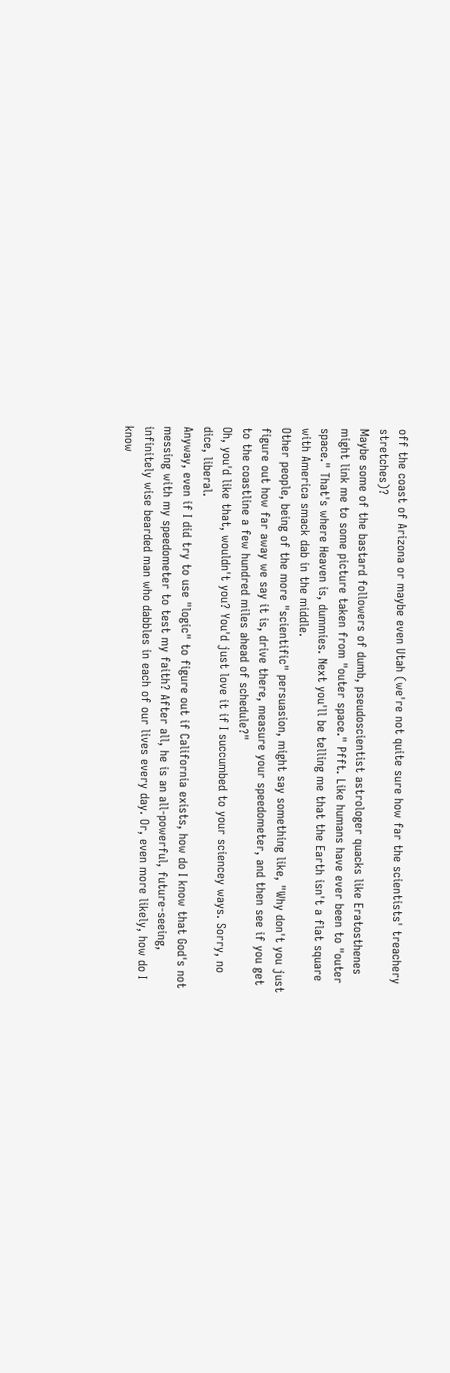off the coast of Arizona or maybe even Utah (we're not quite sure how far the scientists' treachery stretches)?
Maybe some of the bastard followers of dumb, pseudoscientist astrologer quacks like Eratosthenes might link me to some picture taken from "outer space." Pfft. Like humans have ever been to "outer space." That's where Heaven is, dummies. Next you'll be telling me that the Earth isn't a flat square with America smack dab in the middle.
Other people, being of the more "scientific" persuasion, might say something like, "Why don't you just figure out how far away we say it is, drive there, measure your speedometer, and then see if you get to the coastline a few hundred miles ahead of schedule?"
Oh, you'd like that, wouldn't you? You'd just love it if I succumbed to your sciencey ways. Sorry, no dice, liberal.
Anyway, even if I did try to use "logic" to figure out if California exists, how do I know that God's not messing with my speedometer to test my faith? After all, he is an all-powerful, future-seeing, infinitely wise bearded man who dabbles in each of our lives every day. Or, even more likely, how do I know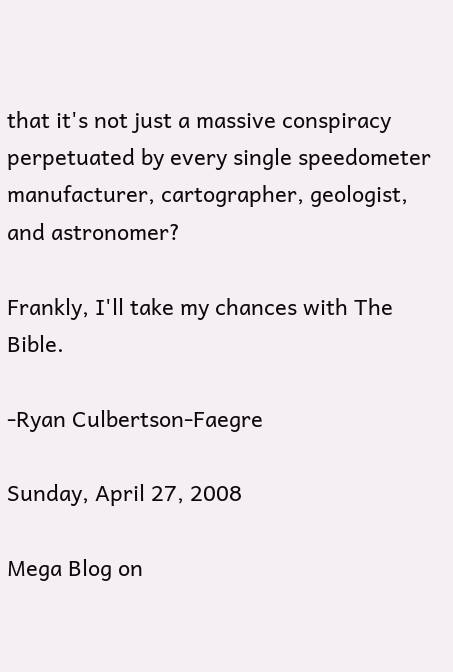that it's not just a massive conspiracy perpetuated by every single speedometer manufacturer, cartographer, geologist, and astronomer?

Frankly, I'll take my chances with The Bible.

-Ryan Culbertson-Faegre

Sunday, April 27, 2008

Mega Blog on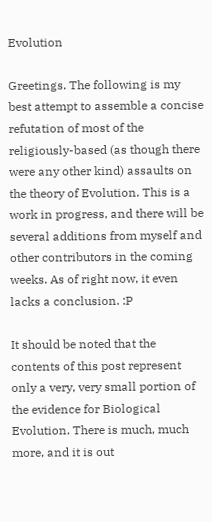Evolution

Greetings. The following is my best attempt to assemble a concise refutation of most of the religiously-based (as though there were any other kind) assaults on the theory of Evolution. This is a work in progress, and there will be several additions from myself and other contributors in the coming weeks. As of right now, it even lacks a conclusion. :P

It should be noted that the contents of this post represent only a very, very small portion of the evidence for Biological Evolution. There is much, much more, and it is out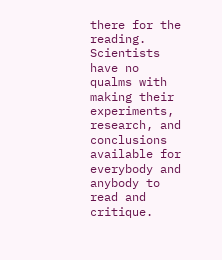there for the reading. Scientists have no qualms with making their experiments, research, and conclusions available for everybody and anybody to read and critique.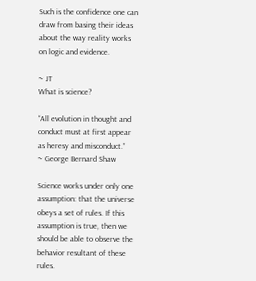Such is the confidence one can draw from basing their ideas about the way reality works on logic and evidence.

~ JT
What is science?

“All evolution in thought and conduct must at first appear as heresy and misconduct.”
~ George Bernard Shaw

Science works under only one assumption: that the universe obeys a set of rules. If this assumption is true, then we should be able to observe the behavior resultant of these rules.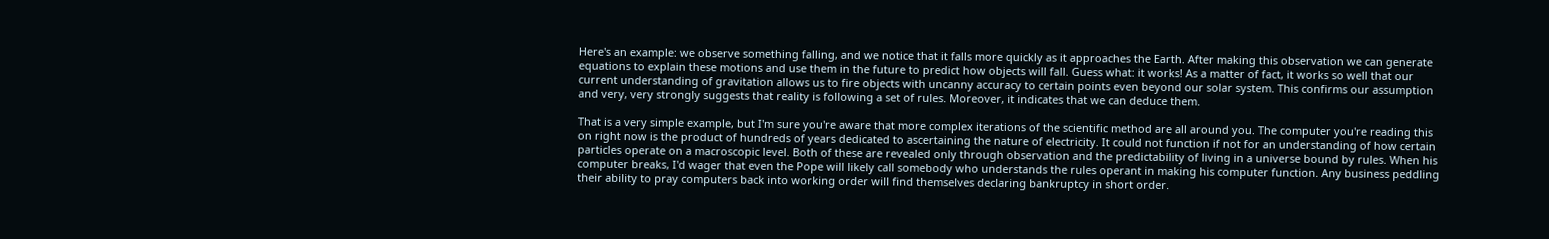Here's an example: we observe something falling, and we notice that it falls more quickly as it approaches the Earth. After making this observation we can generate equations to explain these motions and use them in the future to predict how objects will fall. Guess what: it works! As a matter of fact, it works so well that our current understanding of gravitation allows us to fire objects with uncanny accuracy to certain points even beyond our solar system. This confirms our assumption and very, very strongly suggests that reality is following a set of rules. Moreover, it indicates that we can deduce them.

That is a very simple example, but I'm sure you're aware that more complex iterations of the scientific method are all around you. The computer you're reading this on right now is the product of hundreds of years dedicated to ascertaining the nature of electricity. It could not function if not for an understanding of how certain particles operate on a macroscopic level. Both of these are revealed only through observation and the predictability of living in a universe bound by rules. When his computer breaks, I'd wager that even the Pope will likely call somebody who understands the rules operant in making his computer function. Any business peddling their ability to pray computers back into working order will find themselves declaring bankruptcy in short order.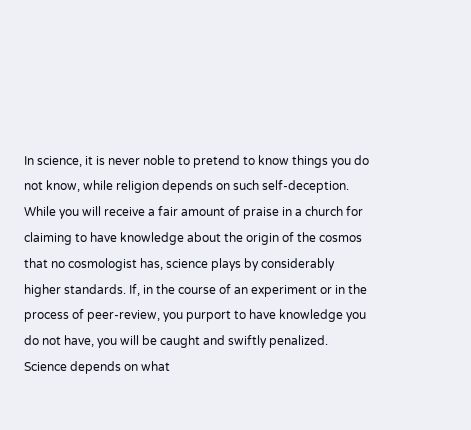In science, it is never noble to pretend to know things you do not know, while religion depends on such self-deception. While you will receive a fair amount of praise in a church for claiming to have knowledge about the origin of the cosmos that no cosmologist has, science plays by considerably higher standards. If, in the course of an experiment or in the process of peer-review, you purport to have knowledge you do not have, you will be caught and swiftly penalized. Science depends on what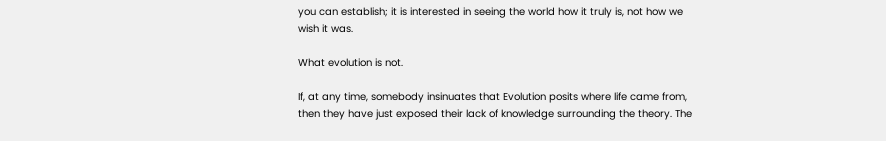you can establish; it is interested in seeing the world how it truly is, not how we wish it was.

What evolution is not.

If, at any time, somebody insinuates that Evolution posits where life came from, then they have just exposed their lack of knowledge surrounding the theory. The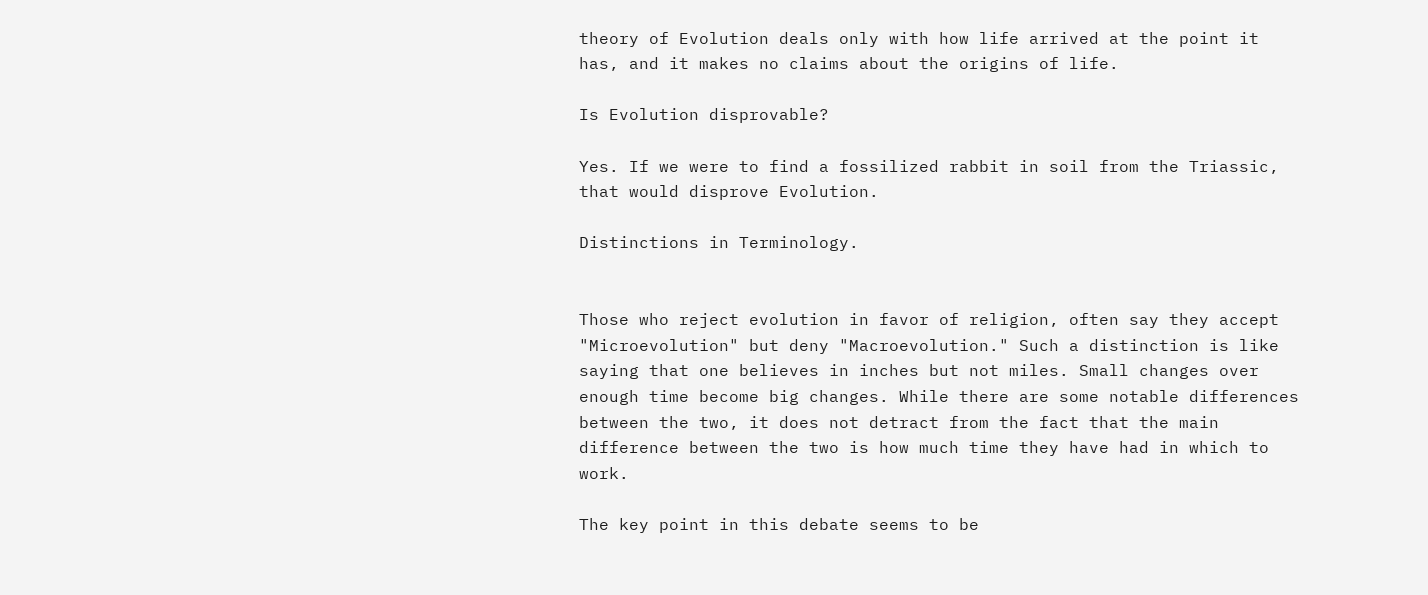theory of Evolution deals only with how life arrived at the point it has, and it makes no claims about the origins of life.

Is Evolution disprovable?

Yes. If we were to find a fossilized rabbit in soil from the Triassic, that would disprove Evolution.

Distinctions in Terminology.


Those who reject evolution in favor of religion, often say they accept "Microevolution" but deny "Macroevolution." Such a distinction is like saying that one believes in inches but not miles. Small changes over enough time become big changes. While there are some notable differences between the two, it does not detract from the fact that the main difference between the two is how much time they have had in which to work.

The key point in this debate seems to be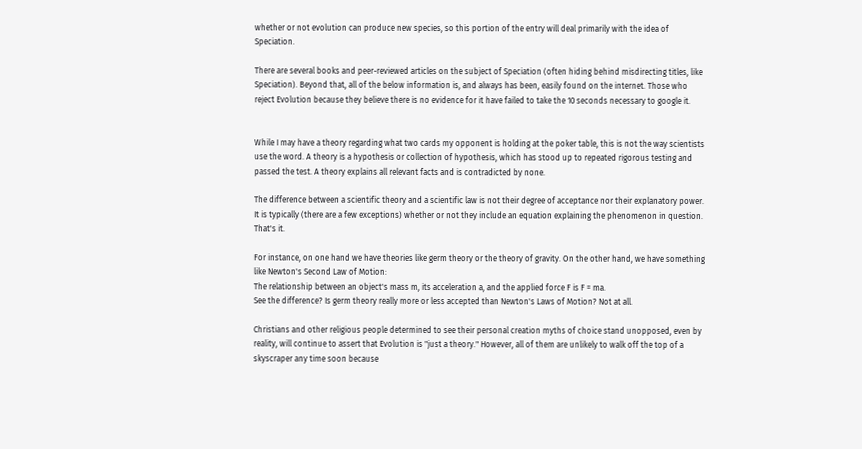whether or not evolution can produce new species, so this portion of the entry will deal primarily with the idea of Speciation.

There are several books and peer-reviewed articles on the subject of Speciation (often hiding behind misdirecting titles, like Speciation). Beyond that, all of the below information is, and always has been, easily found on the internet. Those who reject Evolution because they believe there is no evidence for it have failed to take the 10 seconds necessary to google it.


While I may have a theory regarding what two cards my opponent is holding at the poker table, this is not the way scientists use the word. A theory is a hypothesis or collection of hypothesis, which has stood up to repeated rigorous testing and passed the test. A theory explains all relevant facts and is contradicted by none.

The difference between a scientific theory and a scientific law is not their degree of acceptance nor their explanatory power. It is typically (there are a few exceptions) whether or not they include an equation explaining the phenomenon in question. That's it.

For instance, on one hand we have theories like germ theory or the theory of gravity. On the other hand, we have something like Newton's Second Law of Motion:
The relationship between an object's mass m, its acceleration a, and the applied force F is F = ma.
See the difference? Is germ theory really more or less accepted than Newton's Laws of Motion? Not at all.

Christians and other religious people determined to see their personal creation myths of choice stand unopposed, even by reality, will continue to assert that Evolution is "just a theory." However, all of them are unlikely to walk off the top of a skyscraper any time soon because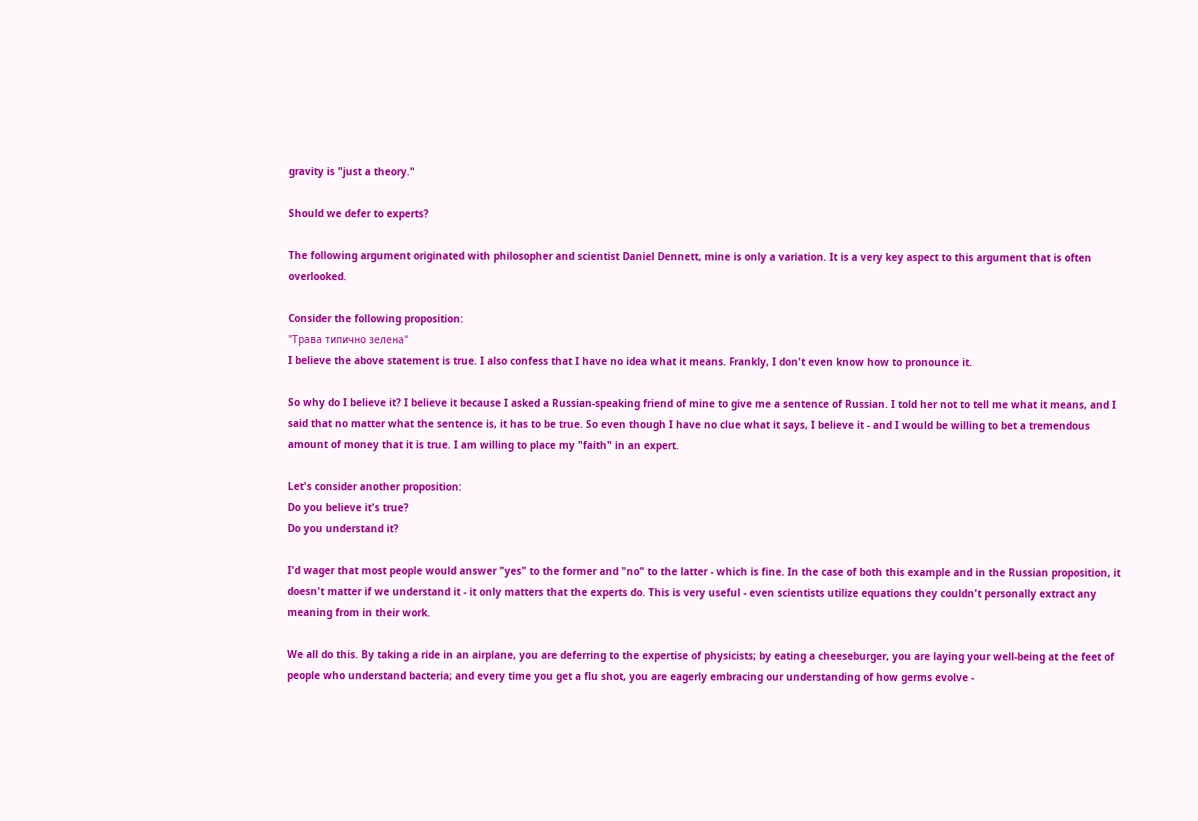gravity is "just a theory."

Should we defer to experts?

The following argument originated with philosopher and scientist Daniel Dennett, mine is only a variation. It is a very key aspect to this argument that is often overlooked.

Consider the following proposition:
"Трава типично зелена"
I believe the above statement is true. I also confess that I have no idea what it means. Frankly, I don't even know how to pronounce it.

So why do I believe it? I believe it because I asked a Russian-speaking friend of mine to give me a sentence of Russian. I told her not to tell me what it means, and I said that no matter what the sentence is, it has to be true. So even though I have no clue what it says, I believe it - and I would be willing to bet a tremendous amount of money that it is true. I am willing to place my "faith" in an expert.

Let's consider another proposition:
Do you believe it's true?
Do you understand it?

I'd wager that most people would answer "yes" to the former and "no" to the latter - which is fine. In the case of both this example and in the Russian proposition, it doesn't matter if we understand it - it only matters that the experts do. This is very useful - even scientists utilize equations they couldn't personally extract any meaning from in their work.

We all do this. By taking a ride in an airplane, you are deferring to the expertise of physicists; by eating a cheeseburger, you are laying your well-being at the feet of people who understand bacteria; and every time you get a flu shot, you are eagerly embracing our understanding of how germs evolve -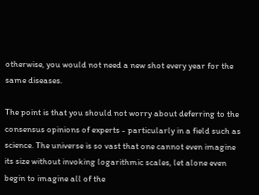otherwise, you would not need a new shot every year for the same diseases.

The point is that you should not worry about deferring to the consensus opinions of experts - particularly in a field such as science. The universe is so vast that one cannot even imagine its size without invoking logarithmic scales, let alone even begin to imagine all of the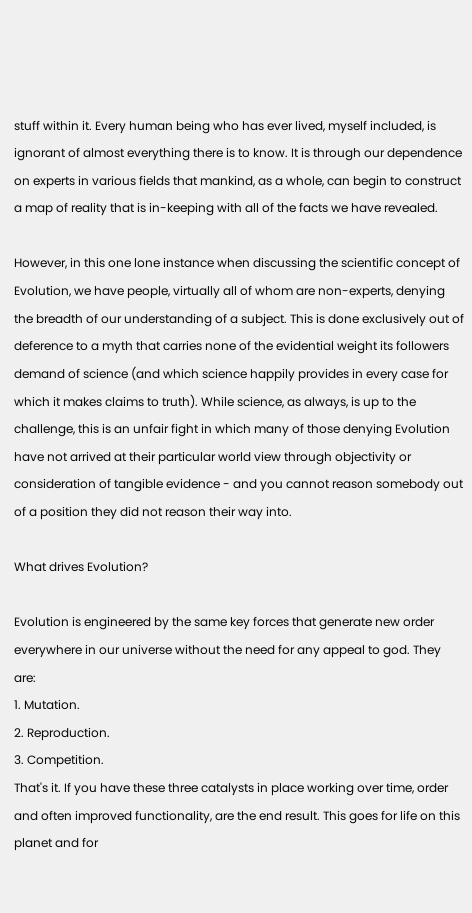stuff within it. Every human being who has ever lived, myself included, is ignorant of almost everything there is to know. It is through our dependence on experts in various fields that mankind, as a whole, can begin to construct a map of reality that is in-keeping with all of the facts we have revealed.

However, in this one lone instance when discussing the scientific concept of Evolution, we have people, virtually all of whom are non-experts, denying the breadth of our understanding of a subject. This is done exclusively out of deference to a myth that carries none of the evidential weight its followers demand of science (and which science happily provides in every case for which it makes claims to truth). While science, as always, is up to the challenge, this is an unfair fight in which many of those denying Evolution have not arrived at their particular world view through objectivity or consideration of tangible evidence - and you cannot reason somebody out of a position they did not reason their way into.

What drives Evolution?

Evolution is engineered by the same key forces that generate new order everywhere in our universe without the need for any appeal to god. They are:
1. Mutation.
2. Reproduction.
3. Competition.
That's it. If you have these three catalysts in place working over time, order and often improved functionality, are the end result. This goes for life on this planet and for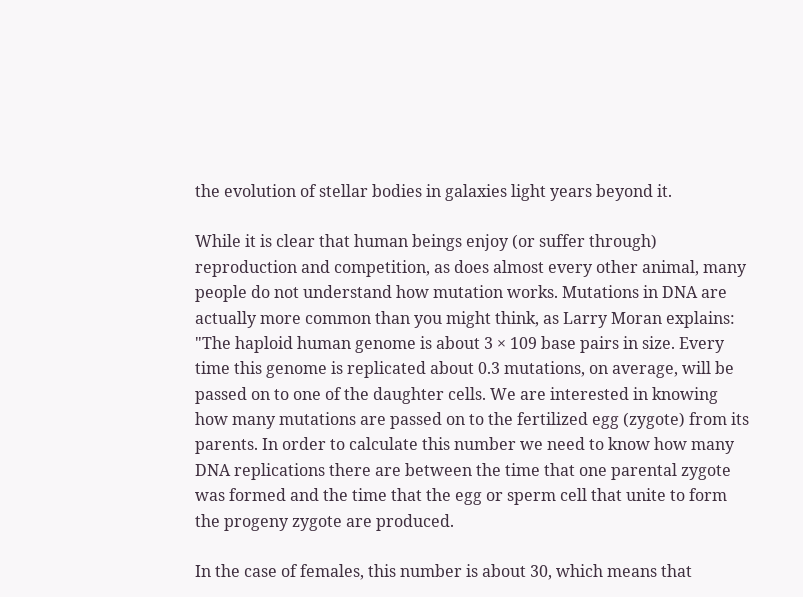the evolution of stellar bodies in galaxies light years beyond it.

While it is clear that human beings enjoy (or suffer through) reproduction and competition, as does almost every other animal, many people do not understand how mutation works. Mutations in DNA are actually more common than you might think, as Larry Moran explains:
"The haploid human genome is about 3 × 109 base pairs in size. Every time this genome is replicated about 0.3 mutations, on average, will be passed on to one of the daughter cells. We are interested in knowing how many mutations are passed on to the fertilized egg (zygote) from its parents. In order to calculate this number we need to know how many DNA replications there are between the time that one parental zygote was formed and the time that the egg or sperm cell that unite to form the progeny zygote are produced.

In the case of females, this number is about 30, which means that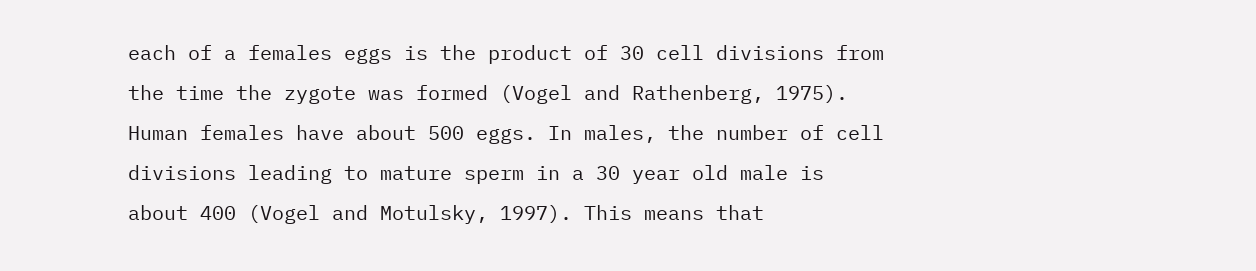each of a females eggs is the product of 30 cell divisions from the time the zygote was formed (Vogel and Rathenberg, 1975). Human females have about 500 eggs. In males, the number of cell divisions leading to mature sperm in a 30 year old male is about 400 (Vogel and Motulsky, 1997). This means that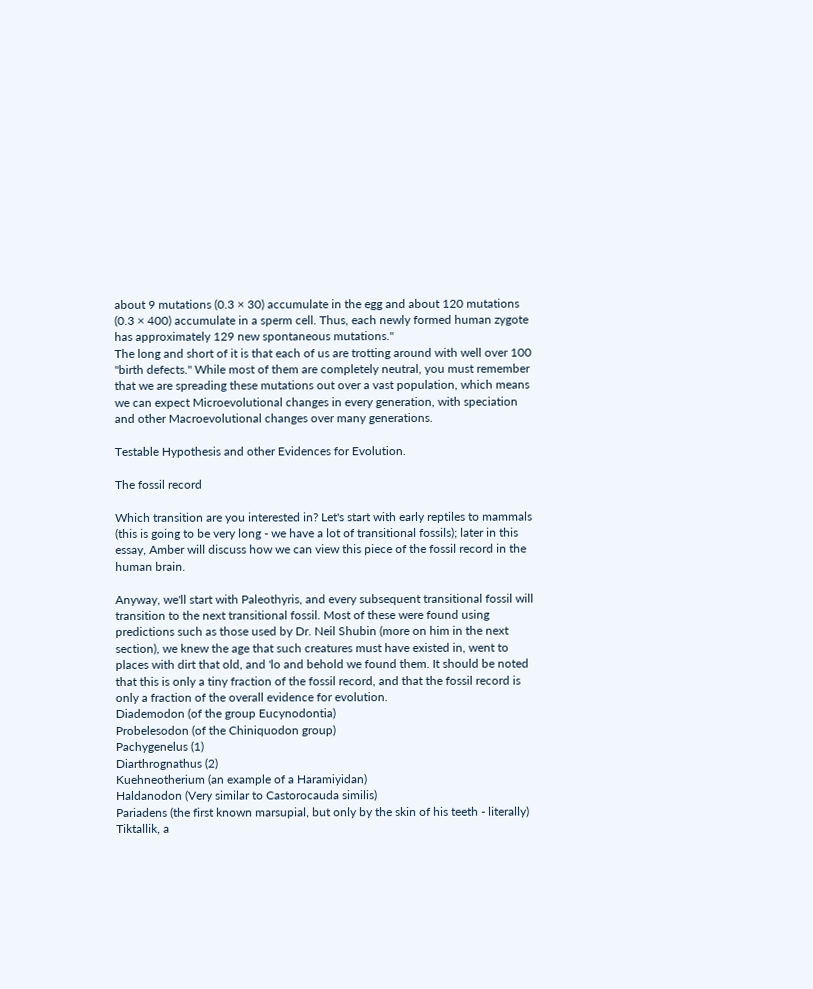about 9 mutations (0.3 × 30) accumulate in the egg and about 120 mutations (0.3 × 400) accumulate in a sperm cell. Thus, each newly formed human zygote has approximately 129 new spontaneous mutations."
The long and short of it is that each of us are trotting around with well over 100 "birth defects." While most of them are completely neutral, you must remember that we are spreading these mutations out over a vast population, which means we can expect Microevolutional changes in every generation, with speciation and other Macroevolutional changes over many generations.

Testable Hypothesis and other Evidences for Evolution.

The fossil record

Which transition are you interested in? Let's start with early reptiles to mammals (this is going to be very long - we have a lot of transitional fossils); later in this essay, Amber will discuss how we can view this piece of the fossil record in the human brain.

Anyway, we'll start with Paleothyris, and every subsequent transitional fossil will transition to the next transitional fossil. Most of these were found using predictions such as those used by Dr. Neil Shubin (more on him in the next section), we knew the age that such creatures must have existed in, went to places with dirt that old, and 'lo and behold we found them. It should be noted that this is only a tiny fraction of the fossil record, and that the fossil record is only a fraction of the overall evidence for evolution.
Diademodon (of the group Eucynodontia)
Probelesodon (of the Chiniquodon group)
Pachygenelus (1)
Diarthrognathus (2)
Kuehneotherium (an example of a Haramiyidan)
Haldanodon (Very similar to Castorocauda similis)
Pariadens (the first known marsupial, but only by the skin of his teeth - literally)
Tiktallik, a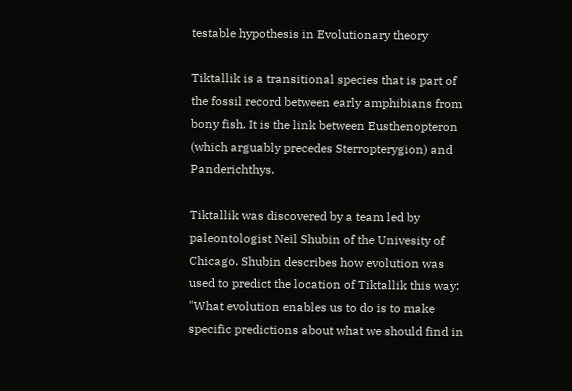testable hypothesis in Evolutionary theory

Tiktallik is a transitional species that is part of the fossil record between early amphibians from bony fish. It is the link between Eusthenopteron (which arguably precedes Sterropterygion) and Panderichthys.

Tiktallik was discovered by a team led by paleontologist Neil Shubin of the Univesity of Chicago. Shubin describes how evolution was used to predict the location of Tiktallik this way:
"What evolution enables us to do is to make specific predictions about what we should find in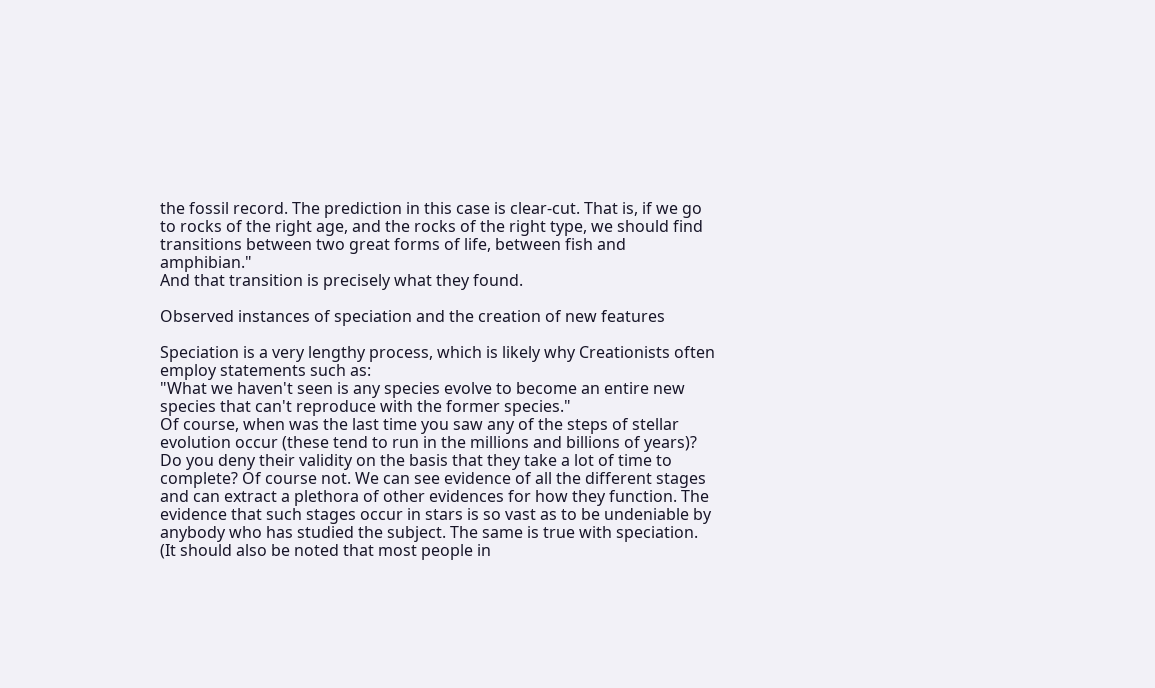the fossil record. The prediction in this case is clear-cut. That is, if we go to rocks of the right age, and the rocks of the right type, we should find transitions between two great forms of life, between fish and amphibian."
And that transition is precisely what they found.

Observed instances of speciation and the creation of new features

Speciation is a very lengthy process, which is likely why Creationists often employ statements such as:
"What we haven't seen is any species evolve to become an entire new species that can't reproduce with the former species."
Of course, when was the last time you saw any of the steps of stellar evolution occur (these tend to run in the millions and billions of years)? Do you deny their validity on the basis that they take a lot of time to complete? Of course not. We can see evidence of all the different stages and can extract a plethora of other evidences for how they function. The evidence that such stages occur in stars is so vast as to be undeniable by anybody who has studied the subject. The same is true with speciation. (It should also be noted that most people in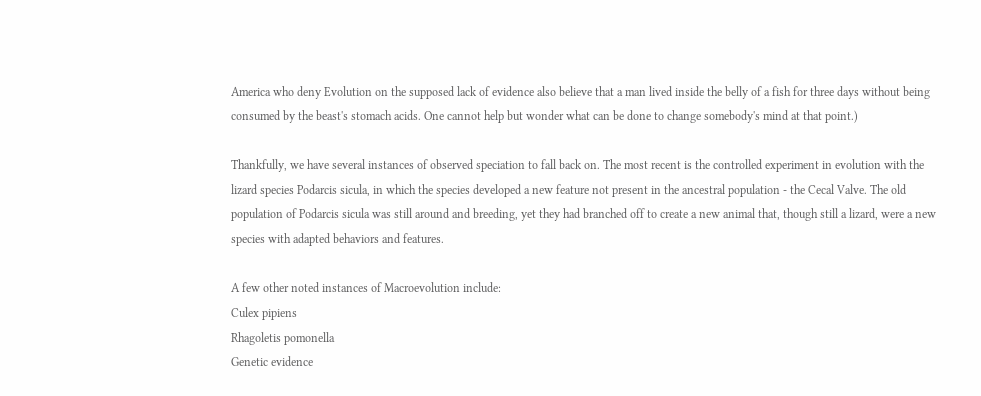America who deny Evolution on the supposed lack of evidence also believe that a man lived inside the belly of a fish for three days without being consumed by the beast's stomach acids. One cannot help but wonder what can be done to change somebody's mind at that point.)

Thankfully, we have several instances of observed speciation to fall back on. The most recent is the controlled experiment in evolution with the lizard species Podarcis sicula, in which the species developed a new feature not present in the ancestral population - the Cecal Valve. The old population of Podarcis sicula was still around and breeding, yet they had branched off to create a new animal that, though still a lizard, were a new species with adapted behaviors and features.

A few other noted instances of Macroevolution include:
Culex pipiens
Rhagoletis pomonella
Genetic evidence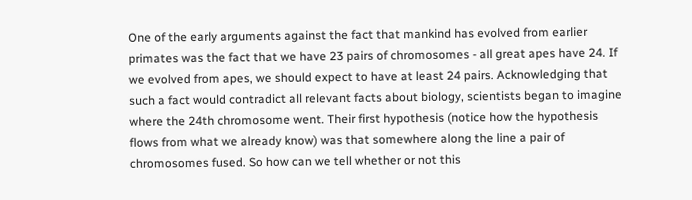One of the early arguments against the fact that mankind has evolved from earlier primates was the fact that we have 23 pairs of chromosomes - all great apes have 24. If we evolved from apes, we should expect to have at least 24 pairs. Acknowledging that such a fact would contradict all relevant facts about biology, scientists began to imagine where the 24th chromosome went. Their first hypothesis (notice how the hypothesis flows from what we already know) was that somewhere along the line a pair of chromosomes fused. So how can we tell whether or not this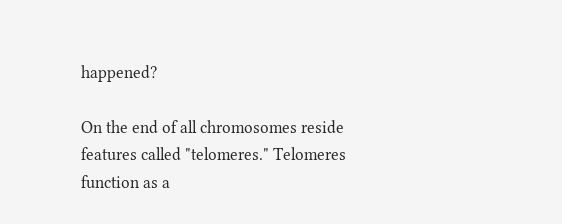happened?

On the end of all chromosomes reside features called "telomeres." Telomeres function as a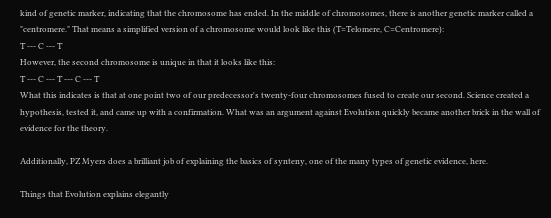kind of genetic marker, indicating that the chromosome has ended. In the middle of chromosomes, there is another genetic marker called a "centromere." That means a simplified version of a chromosome would look like this (T=Telomere, C=Centromere):
T --- C --- T
However, the second chromosome is unique in that it looks like this:
T --- C --- T --- C --- T
What this indicates is that at one point two of our predecessor's twenty-four chromosomes fused to create our second. Science created a hypothesis, tested it, and came up with a confirmation. What was an argument against Evolution quickly became another brick in the wall of evidence for the theory.

Additionally, PZ Myers does a brilliant job of explaining the basics of synteny, one of the many types of genetic evidence, here.

Things that Evolution explains elegantly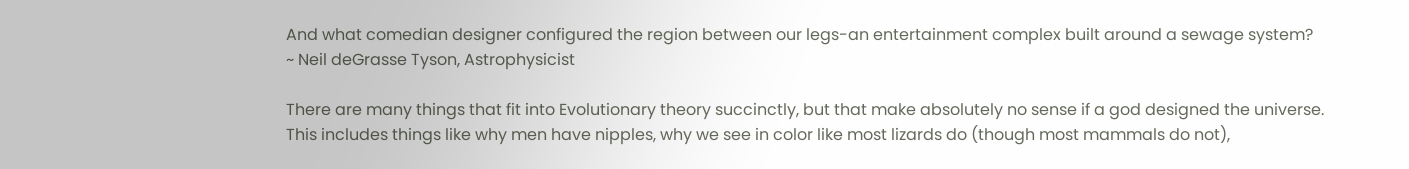And what comedian designer configured the region between our legs-an entertainment complex built around a sewage system?
~ Neil deGrasse Tyson, Astrophysicist

There are many things that fit into Evolutionary theory succinctly, but that make absolutely no sense if a god designed the universe. This includes things like why men have nipples, why we see in color like most lizards do (though most mammals do not),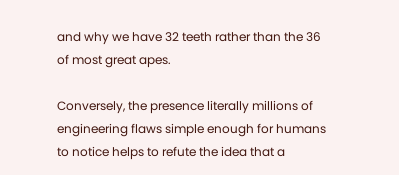and why we have 32 teeth rather than the 36 of most great apes.

Conversely, the presence literally millions of engineering flaws simple enough for humans to notice helps to refute the idea that a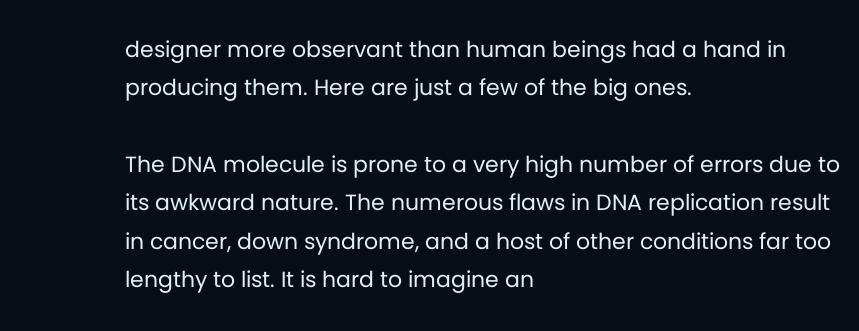designer more observant than human beings had a hand in producing them. Here are just a few of the big ones.

The DNA molecule is prone to a very high number of errors due to its awkward nature. The numerous flaws in DNA replication result in cancer, down syndrome, and a host of other conditions far too lengthy to list. It is hard to imagine an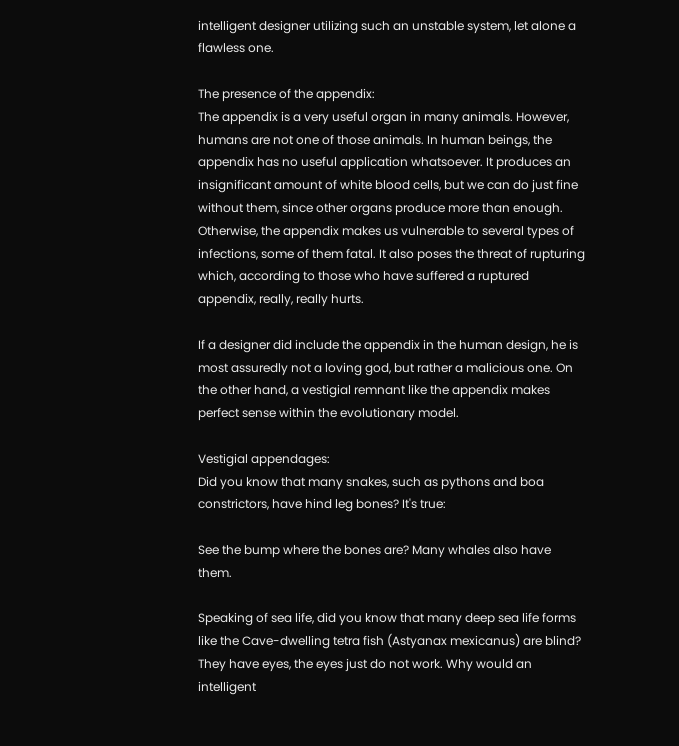intelligent designer utilizing such an unstable system, let alone a flawless one.

The presence of the appendix:
The appendix is a very useful organ in many animals. However, humans are not one of those animals. In human beings, the appendix has no useful application whatsoever. It produces an insignificant amount of white blood cells, but we can do just fine without them, since other organs produce more than enough. Otherwise, the appendix makes us vulnerable to several types of infections, some of them fatal. It also poses the threat of rupturing which, according to those who have suffered a ruptured appendix, really, really hurts.

If a designer did include the appendix in the human design, he is most assuredly not a loving god, but rather a malicious one. On the other hand, a vestigial remnant like the appendix makes perfect sense within the evolutionary model.

Vestigial appendages:
Did you know that many snakes, such as pythons and boa constrictors, have hind leg bones? It's true:

See the bump where the bones are? Many whales also have them.

Speaking of sea life, did you know that many deep sea life forms like the Cave-dwelling tetra fish (Astyanax mexicanus) are blind? They have eyes, the eyes just do not work. Why would an intelligent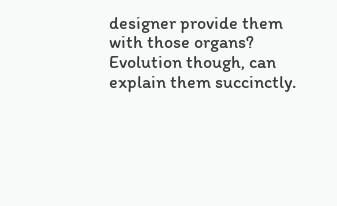designer provide them with those organs? Evolution though, can explain them succinctly.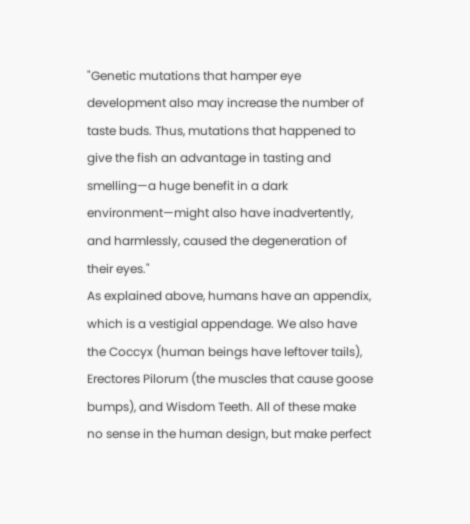"Genetic mutations that hamper eye development also may increase the number of taste buds. Thus, mutations that happened to give the fish an advantage in tasting and smelling—a huge benefit in a dark environment—might also have inadvertently, and harmlessly, caused the degeneration of their eyes."
As explained above, humans have an appendix, which is a vestigial appendage. We also have the Coccyx (human beings have leftover tails), Erectores Pilorum (the muscles that cause goose bumps), and Wisdom Teeth. All of these make no sense in the human design, but make perfect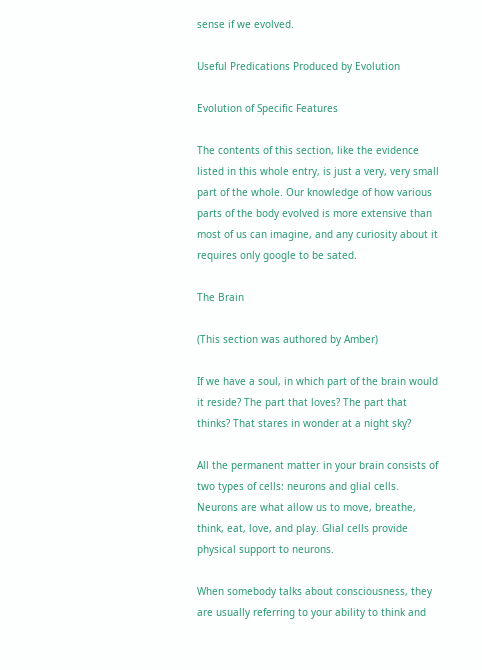sense if we evolved.

Useful Predications Produced by Evolution

Evolution of Specific Features

The contents of this section, like the evidence listed in this whole entry, is just a very, very small part of the whole. Our knowledge of how various parts of the body evolved is more extensive than most of us can imagine, and any curiosity about it requires only google to be sated.

The Brain

(This section was authored by Amber)

If we have a soul, in which part of the brain would it reside? The part that loves? The part that thinks? That stares in wonder at a night sky?

All the permanent matter in your brain consists of two types of cells: neurons and glial cells. Neurons are what allow us to move, breathe, think, eat, love, and play. Glial cells provide physical support to neurons.

When somebody talks about consciousness, they are usually referring to your ability to think and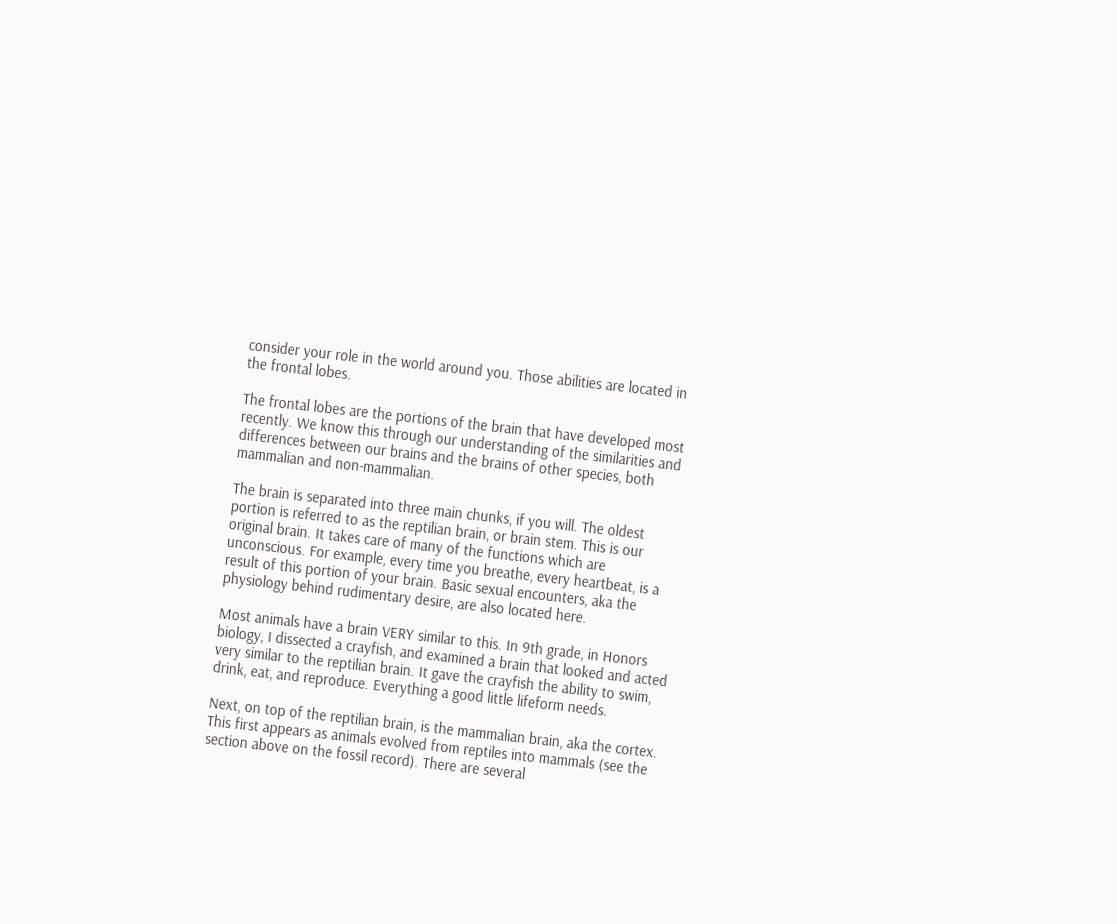consider your role in the world around you. Those abilities are located in the frontal lobes.

The frontal lobes are the portions of the brain that have developed most recently. We know this through our understanding of the similarities and differences between our brains and the brains of other species, both mammalian and non-mammalian.

The brain is separated into three main chunks, if you will. The oldest portion is referred to as the reptilian brain, or brain stem. This is our original brain. It takes care of many of the functions which are unconscious. For example, every time you breathe, every heartbeat, is a result of this portion of your brain. Basic sexual encounters, aka the physiology behind rudimentary desire, are also located here.

Most animals have a brain VERY similar to this. In 9th grade, in Honors biology, I dissected a crayfish, and examined a brain that looked and acted very similar to the reptilian brain. It gave the crayfish the ability to swim, drink, eat, and reproduce. Everything a good little lifeform needs.

Next, on top of the reptilian brain, is the mammalian brain, aka the cortex. This first appears as animals evolved from reptiles into mammals (see the section above on the fossil record). There are several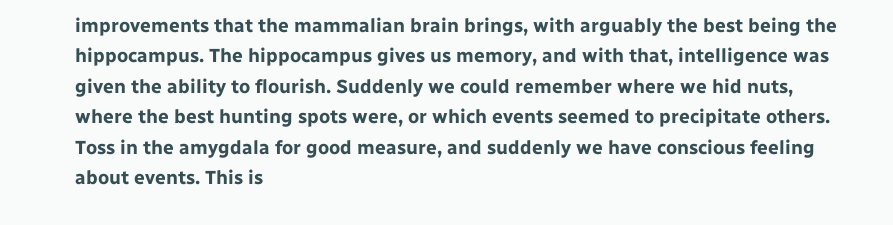improvements that the mammalian brain brings, with arguably the best being the hippocampus. The hippocampus gives us memory, and with that, intelligence was given the ability to flourish. Suddenly we could remember where we hid nuts, where the best hunting spots were, or which events seemed to precipitate others. Toss in the amygdala for good measure, and suddenly we have conscious feeling about events. This is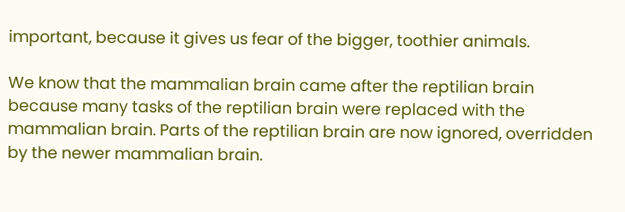important, because it gives us fear of the bigger, toothier animals.

We know that the mammalian brain came after the reptilian brain because many tasks of the reptilian brain were replaced with the mammalian brain. Parts of the reptilian brain are now ignored, overridden by the newer mammalian brain.